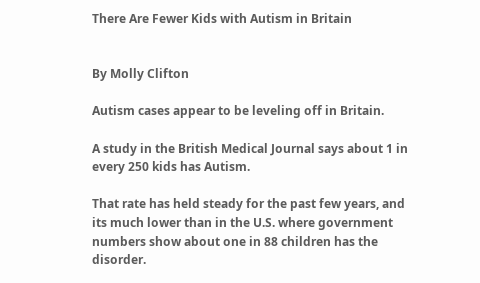There Are Fewer Kids with Autism in Britain


By Molly Clifton

Autism cases appear to be leveling off in Britain.

A study in the British Medical Journal says about 1 in every 250 kids has Autism.

That rate has held steady for the past few years, and its much lower than in the U.S. where government numbers show about one in 88 children has the disorder.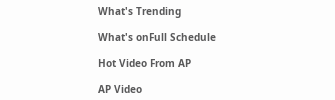What's Trending

What's onFull Schedule

Hot Video From AP

AP Video